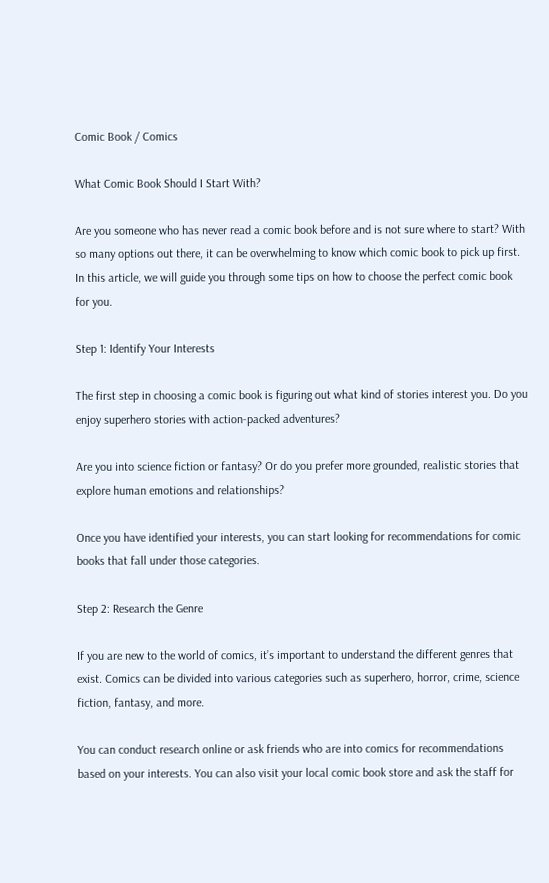Comic Book / Comics

What Comic Book Should I Start With?

Are you someone who has never read a comic book before and is not sure where to start? With so many options out there, it can be overwhelming to know which comic book to pick up first. In this article, we will guide you through some tips on how to choose the perfect comic book for you.

Step 1: Identify Your Interests

The first step in choosing a comic book is figuring out what kind of stories interest you. Do you enjoy superhero stories with action-packed adventures?

Are you into science fiction or fantasy? Or do you prefer more grounded, realistic stories that explore human emotions and relationships?

Once you have identified your interests, you can start looking for recommendations for comic books that fall under those categories.

Step 2: Research the Genre

If you are new to the world of comics, it’s important to understand the different genres that exist. Comics can be divided into various categories such as superhero, horror, crime, science fiction, fantasy, and more.

You can conduct research online or ask friends who are into comics for recommendations based on your interests. You can also visit your local comic book store and ask the staff for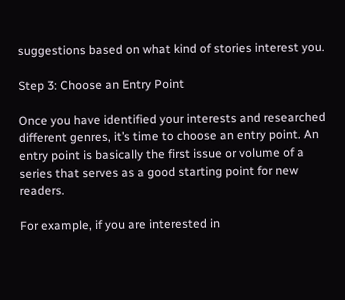suggestions based on what kind of stories interest you.

Step 3: Choose an Entry Point

Once you have identified your interests and researched different genres, it’s time to choose an entry point. An entry point is basically the first issue or volume of a series that serves as a good starting point for new readers.

For example, if you are interested in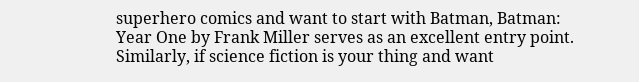superhero comics and want to start with Batman, Batman: Year One by Frank Miller serves as an excellent entry point. Similarly, if science fiction is your thing and want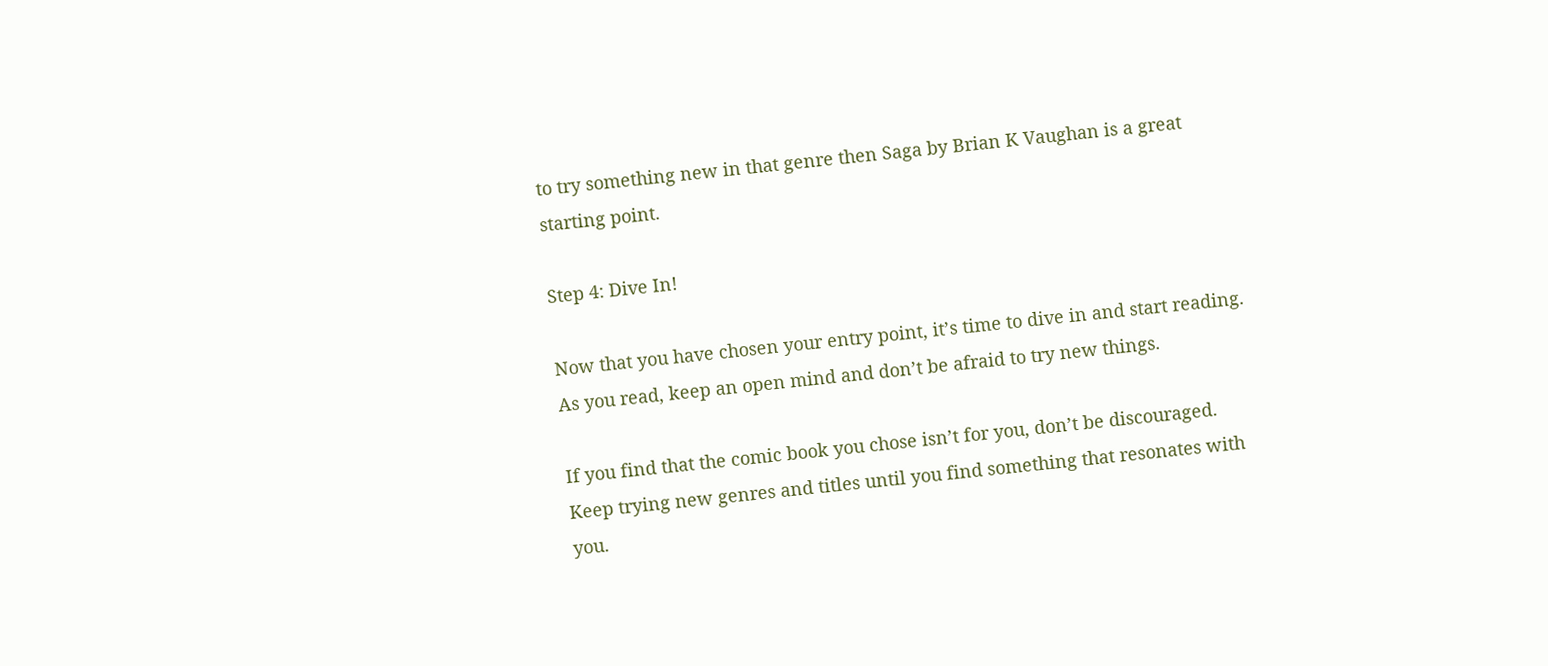to try something new in that genre then Saga by Brian K Vaughan is a great starting point.

Step 4: Dive In!

Now that you have chosen your entry point, it’s time to dive in and start reading. As you read, keep an open mind and don’t be afraid to try new things.

If you find that the comic book you chose isn’t for you, don’t be discouraged. Keep trying new genres and titles until you find something that resonates with you.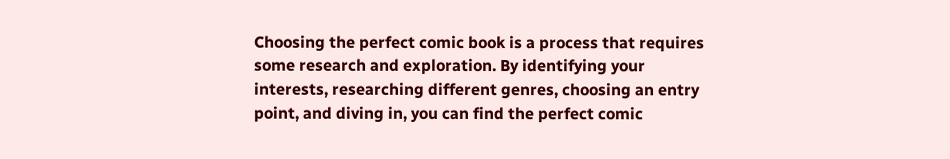Choosing the perfect comic book is a process that requires some research and exploration. By identifying your interests, researching different genres, choosing an entry point, and diving in, you can find the perfect comic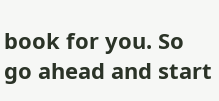book for you. So go ahead and start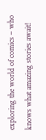exploring the world of comics – who knows what amazing stories await!